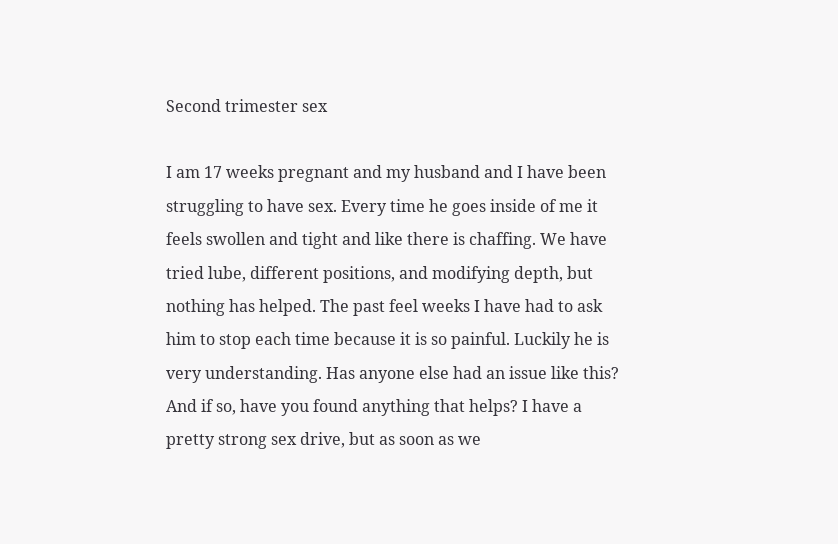Second trimester sex

I am 17 weeks pregnant and my husband and I have been struggling to have sex. Every time he goes inside of me it feels swollen and tight and like there is chaffing. We have tried lube, different positions, and modifying depth, but nothing has helped. The past feel weeks I have had to ask him to stop each time because it is so painful. Luckily he is very understanding. Has anyone else had an issue like this? And if so, have you found anything that helps? I have a pretty strong sex drive, but as soon as we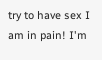try to have sex I am in pain! I'm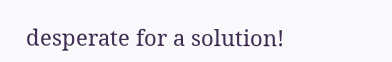desperate for a solution!